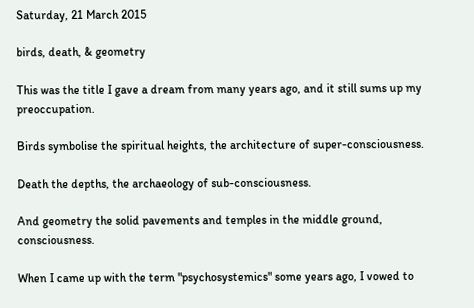Saturday, 21 March 2015

birds, death, & geometry

This was the title I gave a dream from many years ago, and it still sums up my preoccupation.

Birds symbolise the spiritual heights, the architecture of super-consciousness.

Death the depths, the archaeology of sub-consciousness.

And geometry the solid pavements and temples in the middle ground, consciousness.

When I came up with the term "psychosystemics" some years ago, I vowed to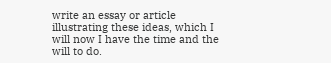write an essay or article illustrating these ideas, which I will now I have the time and the will to do.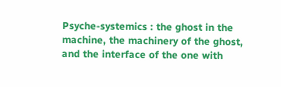Psyche-systemics : the ghost in the machine, the machinery of the ghost, and the interface of the one with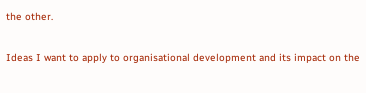the other.

Ideas I want to apply to organisational development and its impact on the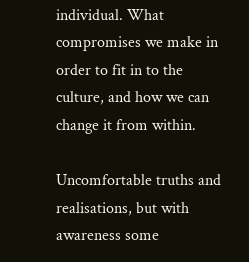individual. What compromises we make in order to fit in to the culture, and how we can change it from within.

Uncomfortable truths and realisations, but with awareness some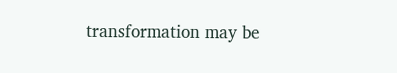transformation may be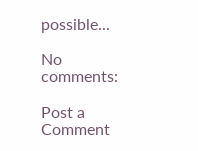possible...

No comments:

Post a Comment